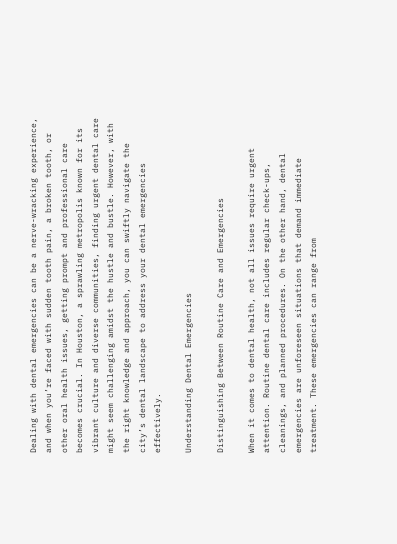Dealing with dental emergencies can be a nerve-wracking experience, and when you’re faced with sudden tooth pain, a broken tooth, or other oral health issues, getting prompt and professional care becomes crucial. In Houston, a sprawling metropolis known for its vibrant culture and diverse communities, finding urgent dental care might seem challenging amidst the hustle and bustle. However, with the right knowledge and approach, you can swiftly navigate the city’s dental landscape to address your dental emergencies effectively.

Understanding Dental Emergencies

Distinguishing Between Routine Care and Emergencies

When it comes to dental health, not all issues require urgent attention. Routine dental care includes regular check-ups, cleanings, and planned procedures. On the other hand, dental emergencies are unforeseen situations that demand immediate treatment. These emergencies can range from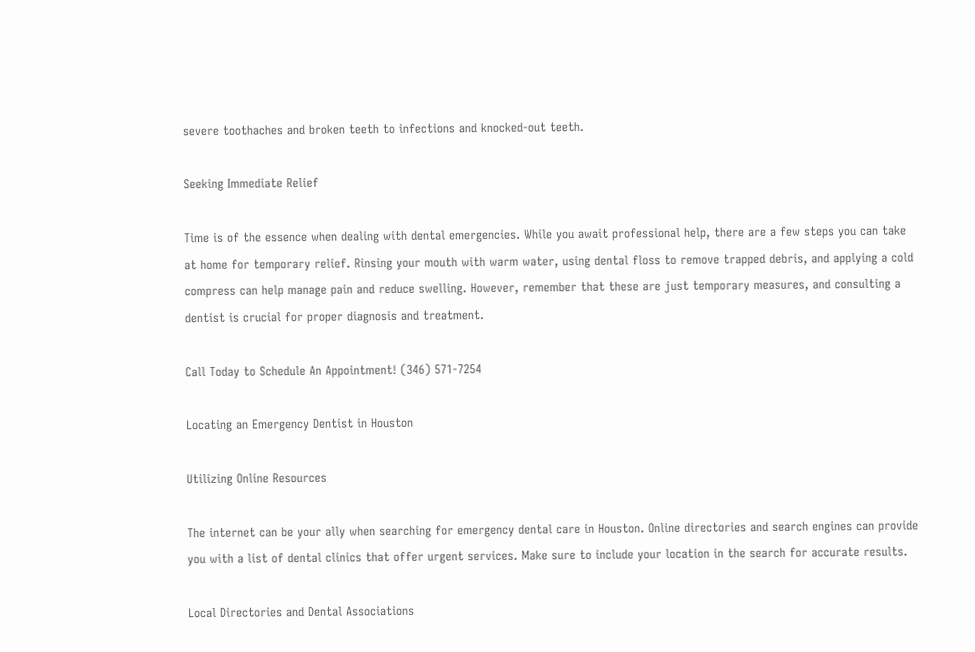severe toothaches and broken teeth to infections and knocked-out teeth.

Seeking Immediate Relief

Time is of the essence when dealing with dental emergencies. While you await professional help, there are a few steps you can take at home for temporary relief. Rinsing your mouth with warm water, using dental floss to remove trapped debris, and applying a cold compress can help manage pain and reduce swelling. However, remember that these are just temporary measures, and consulting a dentist is crucial for proper diagnosis and treatment.

Call Today to Schedule An Appointment! (346) 571-7254

Locating an Emergency Dentist in Houston

Utilizing Online Resources

The internet can be your ally when searching for emergency dental care in Houston. Online directories and search engines can provide you with a list of dental clinics that offer urgent services. Make sure to include your location in the search for accurate results.

Local Directories and Dental Associations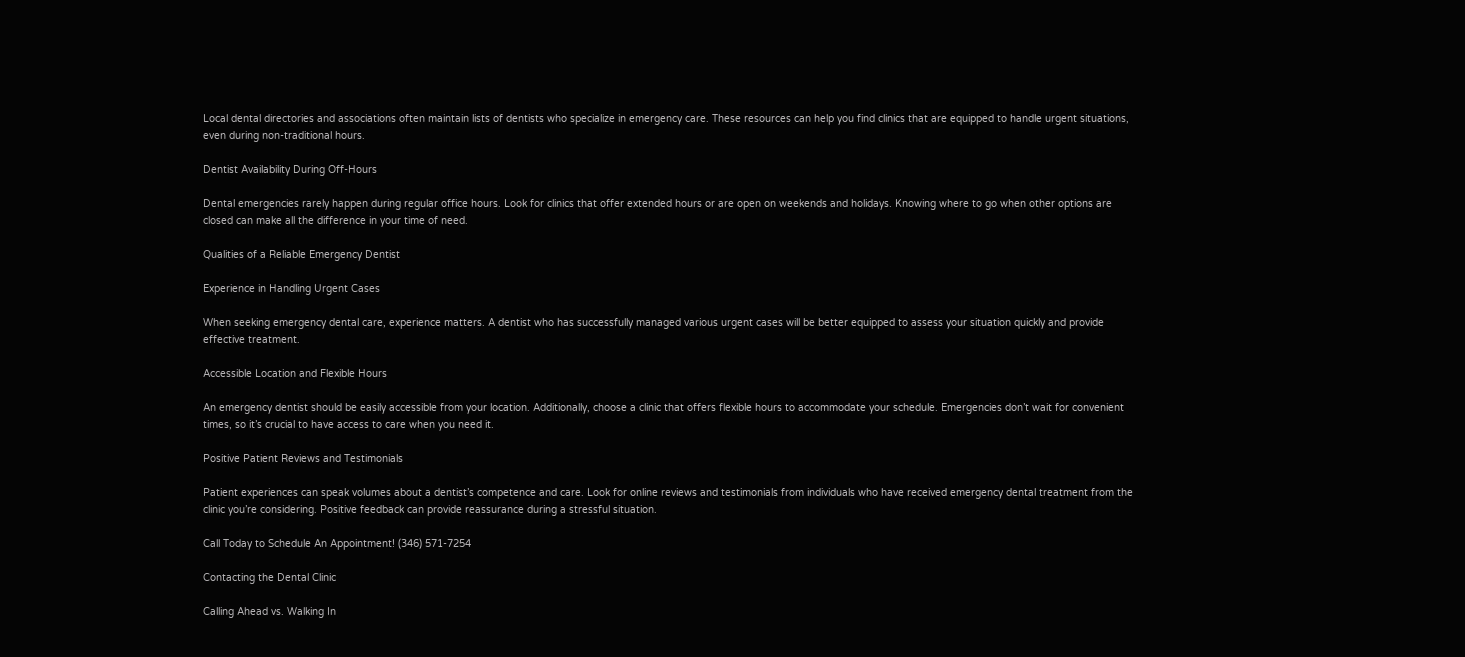Local dental directories and associations often maintain lists of dentists who specialize in emergency care. These resources can help you find clinics that are equipped to handle urgent situations, even during non-traditional hours.

Dentist Availability During Off-Hours

Dental emergencies rarely happen during regular office hours. Look for clinics that offer extended hours or are open on weekends and holidays. Knowing where to go when other options are closed can make all the difference in your time of need.

Qualities of a Reliable Emergency Dentist

Experience in Handling Urgent Cases

When seeking emergency dental care, experience matters. A dentist who has successfully managed various urgent cases will be better equipped to assess your situation quickly and provide effective treatment.

Accessible Location and Flexible Hours

An emergency dentist should be easily accessible from your location. Additionally, choose a clinic that offers flexible hours to accommodate your schedule. Emergencies don’t wait for convenient times, so it’s crucial to have access to care when you need it.

Positive Patient Reviews and Testimonials

Patient experiences can speak volumes about a dentist’s competence and care. Look for online reviews and testimonials from individuals who have received emergency dental treatment from the clinic you’re considering. Positive feedback can provide reassurance during a stressful situation.

Call Today to Schedule An Appointment! (346) 571-7254

Contacting the Dental Clinic

Calling Ahead vs. Walking In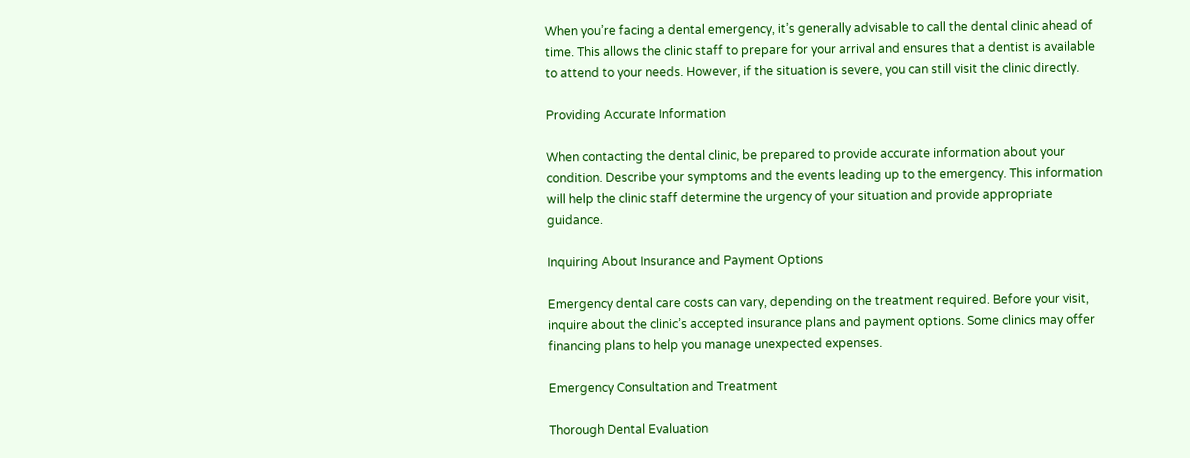When you’re facing a dental emergency, it’s generally advisable to call the dental clinic ahead of time. This allows the clinic staff to prepare for your arrival and ensures that a dentist is available to attend to your needs. However, if the situation is severe, you can still visit the clinic directly.

Providing Accurate Information

When contacting the dental clinic, be prepared to provide accurate information about your condition. Describe your symptoms and the events leading up to the emergency. This information will help the clinic staff determine the urgency of your situation and provide appropriate guidance.

Inquiring About Insurance and Payment Options

Emergency dental care costs can vary, depending on the treatment required. Before your visit, inquire about the clinic’s accepted insurance plans and payment options. Some clinics may offer financing plans to help you manage unexpected expenses.

Emergency Consultation and Treatment

Thorough Dental Evaluation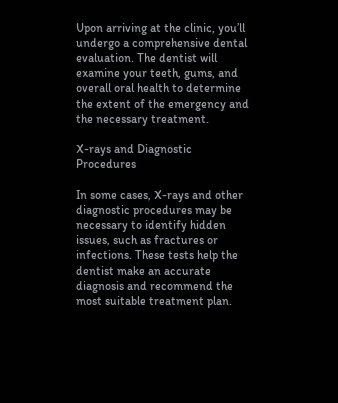Upon arriving at the clinic, you’ll undergo a comprehensive dental evaluation. The dentist will examine your teeth, gums, and overall oral health to determine the extent of the emergency and the necessary treatment.

X-rays and Diagnostic Procedures

In some cases, X-rays and other diagnostic procedures may be necessary to identify hidden issues, such as fractures or infections. These tests help the dentist make an accurate diagnosis and recommend the most suitable treatment plan.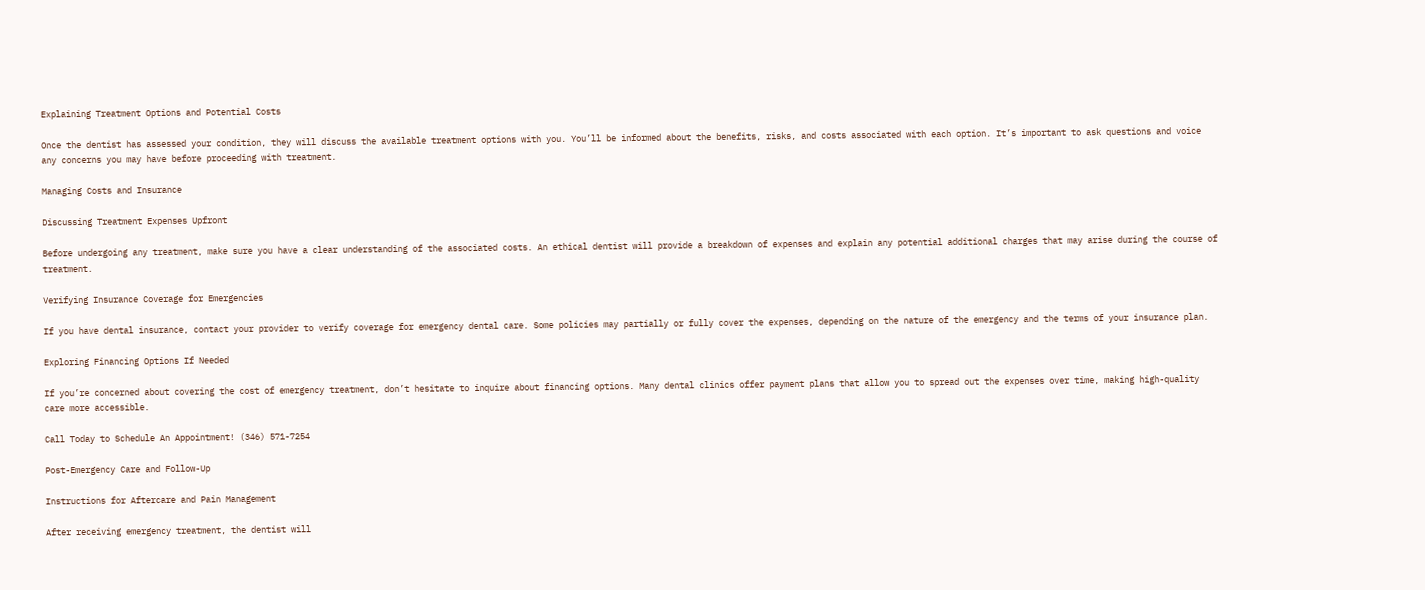Explaining Treatment Options and Potential Costs

Once the dentist has assessed your condition, they will discuss the available treatment options with you. You’ll be informed about the benefits, risks, and costs associated with each option. It’s important to ask questions and voice any concerns you may have before proceeding with treatment.

Managing Costs and Insurance

Discussing Treatment Expenses Upfront

Before undergoing any treatment, make sure you have a clear understanding of the associated costs. An ethical dentist will provide a breakdown of expenses and explain any potential additional charges that may arise during the course of treatment.

Verifying Insurance Coverage for Emergencies

If you have dental insurance, contact your provider to verify coverage for emergency dental care. Some policies may partially or fully cover the expenses, depending on the nature of the emergency and the terms of your insurance plan.

Exploring Financing Options If Needed

If you’re concerned about covering the cost of emergency treatment, don’t hesitate to inquire about financing options. Many dental clinics offer payment plans that allow you to spread out the expenses over time, making high-quality care more accessible.

Call Today to Schedule An Appointment! (346) 571-7254

Post-Emergency Care and Follow-Up

Instructions for Aftercare and Pain Management

After receiving emergency treatment, the dentist will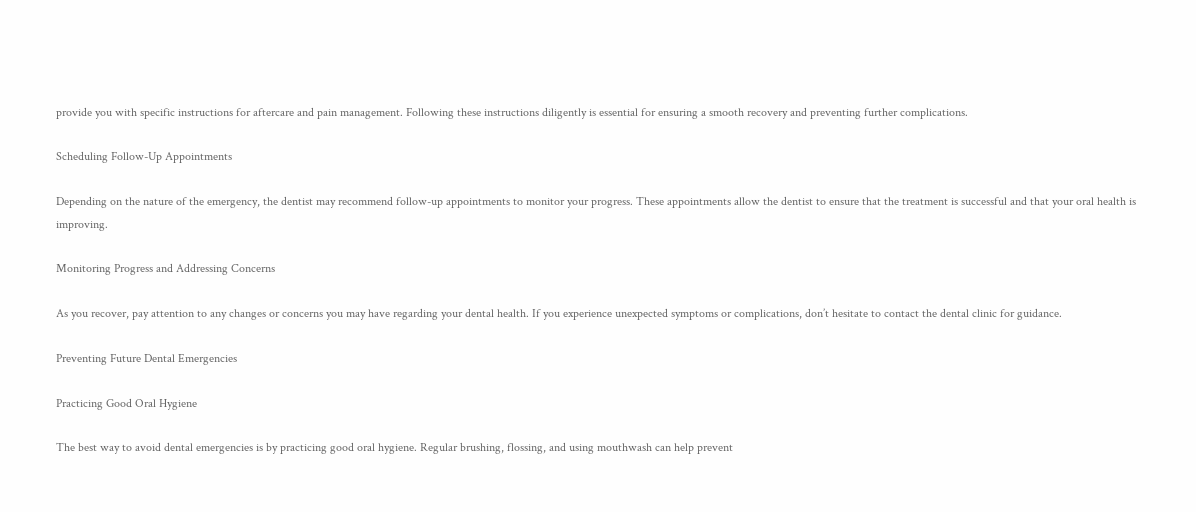provide you with specific instructions for aftercare and pain management. Following these instructions diligently is essential for ensuring a smooth recovery and preventing further complications.

Scheduling Follow-Up Appointments

Depending on the nature of the emergency, the dentist may recommend follow-up appointments to monitor your progress. These appointments allow the dentist to ensure that the treatment is successful and that your oral health is improving.

Monitoring Progress and Addressing Concerns

As you recover, pay attention to any changes or concerns you may have regarding your dental health. If you experience unexpected symptoms or complications, don’t hesitate to contact the dental clinic for guidance.

Preventing Future Dental Emergencies

Practicing Good Oral Hygiene

The best way to avoid dental emergencies is by practicing good oral hygiene. Regular brushing, flossing, and using mouthwash can help prevent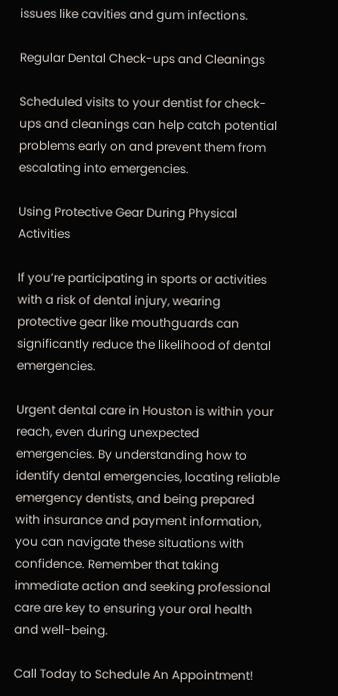issues like cavities and gum infections.

Regular Dental Check-ups and Cleanings

Scheduled visits to your dentist for check-ups and cleanings can help catch potential problems early on and prevent them from escalating into emergencies.

Using Protective Gear During Physical Activities

If you’re participating in sports or activities with a risk of dental injury, wearing protective gear like mouthguards can significantly reduce the likelihood of dental emergencies.

Urgent dental care in Houston is within your reach, even during unexpected emergencies. By understanding how to identify dental emergencies, locating reliable emergency dentists, and being prepared with insurance and payment information, you can navigate these situations with confidence. Remember that taking immediate action and seeking professional care are key to ensuring your oral health and well-being.

Call Today to Schedule An Appointment!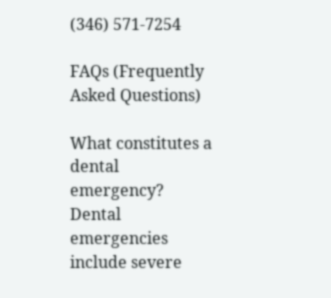(346) 571-7254

FAQs (Frequently Asked Questions)

What constitutes a dental emergency?
Dental emergencies include severe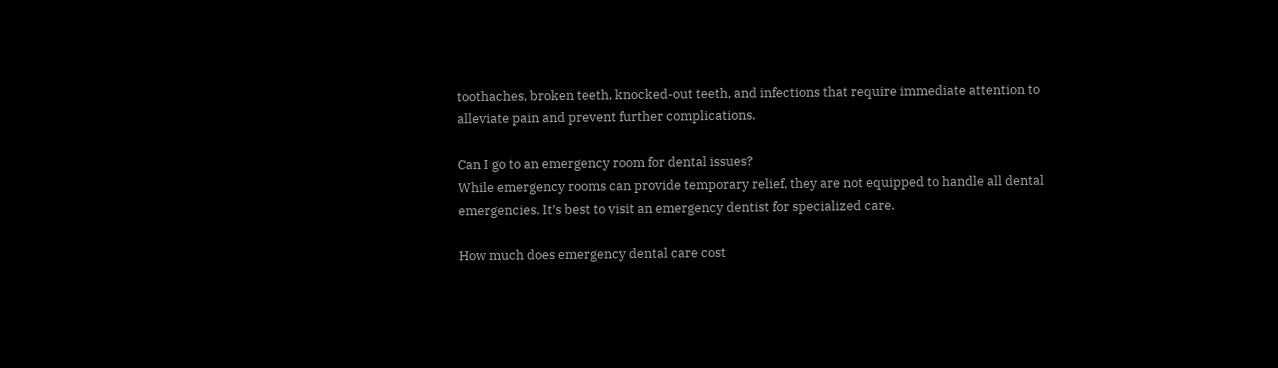toothaches, broken teeth, knocked-out teeth, and infections that require immediate attention to alleviate pain and prevent further complications.

Can I go to an emergency room for dental issues?
While emergency rooms can provide temporary relief, they are not equipped to handle all dental emergencies. It’s best to visit an emergency dentist for specialized care.

How much does emergency dental care cost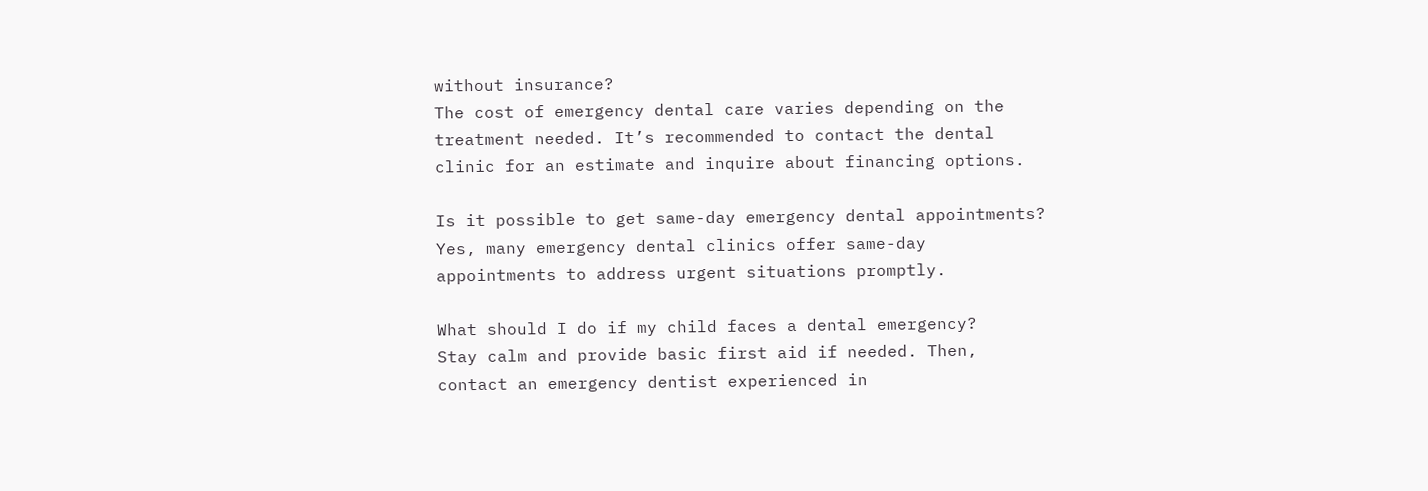without insurance?
The cost of emergency dental care varies depending on the treatment needed. It’s recommended to contact the dental clinic for an estimate and inquire about financing options.

Is it possible to get same-day emergency dental appointments?
Yes, many emergency dental clinics offer same-day appointments to address urgent situations promptly.

What should I do if my child faces a dental emergency?
Stay calm and provide basic first aid if needed. Then, contact an emergency dentist experienced in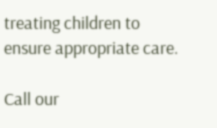treating children to ensure appropriate care.

Call our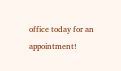office today for an appointment!